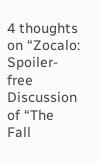4 thoughts on “Zocalo: Spoiler-free Discussion of “The Fall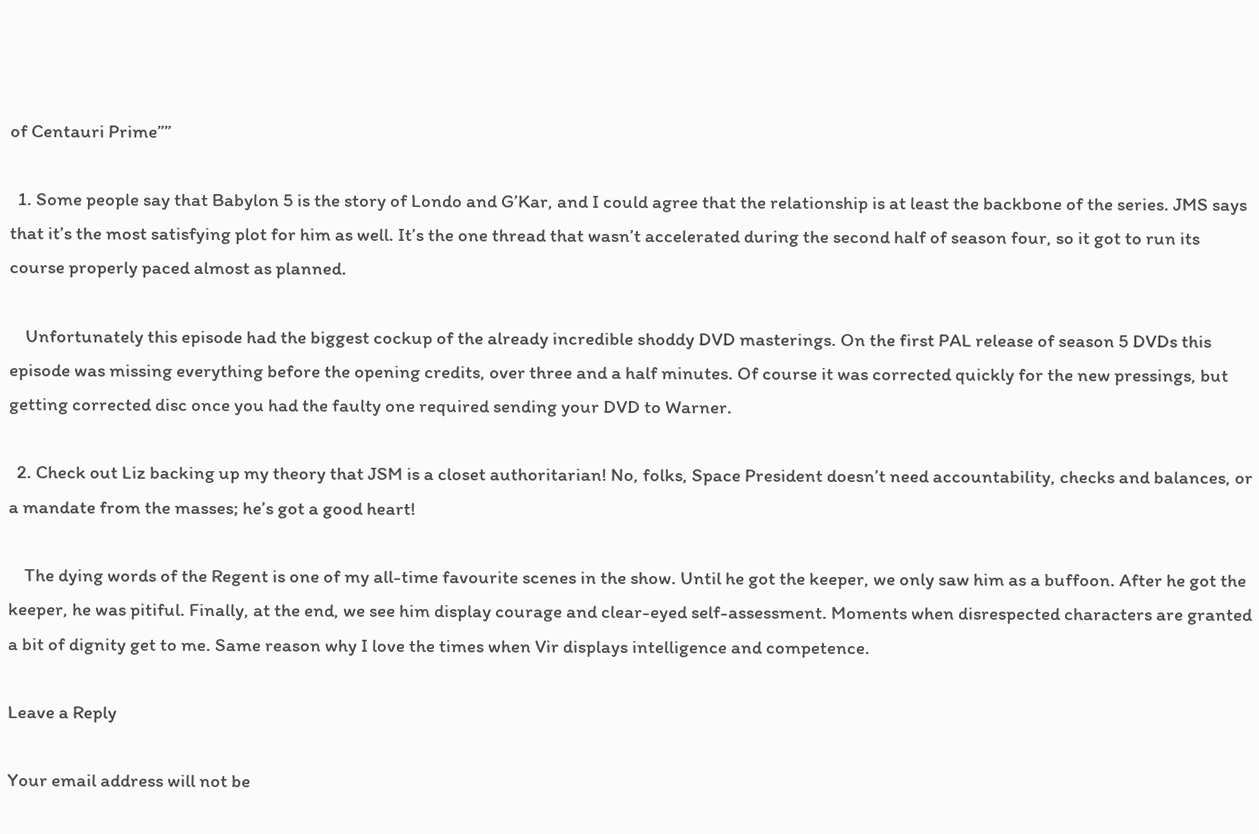of Centauri Prime””

  1. Some people say that Babylon 5 is the story of Londo and G’Kar, and I could agree that the relationship is at least the backbone of the series. JMS says that it’s the most satisfying plot for him as well. It’s the one thread that wasn’t accelerated during the second half of season four, so it got to run its course properly paced almost as planned.

    Unfortunately this episode had the biggest cockup of the already incredible shoddy DVD masterings. On the first PAL release of season 5 DVDs this episode was missing everything before the opening credits, over three and a half minutes. Of course it was corrected quickly for the new pressings, but getting corrected disc once you had the faulty one required sending your DVD to Warner.

  2. Check out Liz backing up my theory that JSM is a closet authoritarian! No, folks, Space President doesn’t need accountability, checks and balances, or a mandate from the masses; he’s got a good heart!

    The dying words of the Regent is one of my all-time favourite scenes in the show. Until he got the keeper, we only saw him as a buffoon. After he got the keeper, he was pitiful. Finally, at the end, we see him display courage and clear-eyed self-assessment. Moments when disrespected characters are granted a bit of dignity get to me. Same reason why I love the times when Vir displays intelligence and competence.

Leave a Reply

Your email address will not be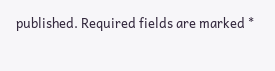published. Required fields are marked *